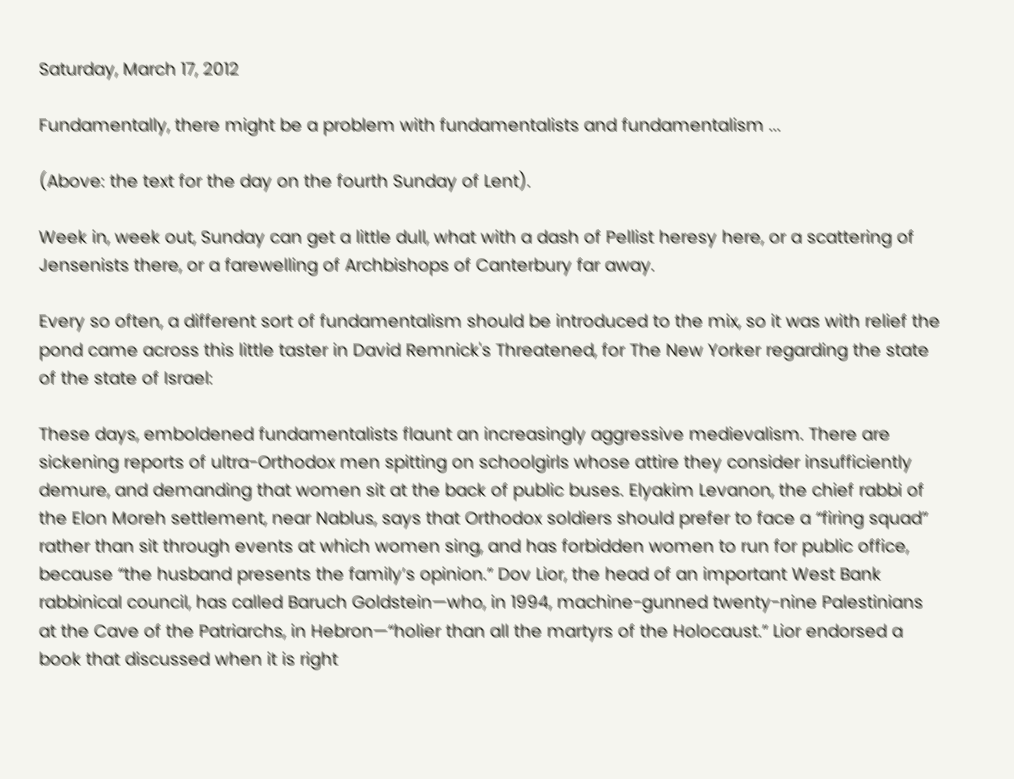Saturday, March 17, 2012

Fundamentally, there might be a problem with fundamentalists and fundamentalism ...

(Above: the text for the day on the fourth Sunday of Lent).

Week in, week out, Sunday can get a little dull, what with a dash of Pellist heresy here, or a scattering of Jensenists there, or a farewelling of Archbishops of Canterbury far away.

Every so often, a different sort of fundamentalism should be introduced to the mix, so it was with relief the pond came across this little taster in David Remnick's Threatened, for The New Yorker regarding the state of the state of Israel:

These days, emboldened fundamentalists flaunt an increasingly aggressive medievalism. There are sickening reports of ultra-Orthodox men spitting on schoolgirls whose attire they consider insufficiently demure, and demanding that women sit at the back of public buses. Elyakim Levanon, the chief rabbi of the Elon Moreh settlement, near Nablus, says that Orthodox soldiers should prefer to face a “firing squad” rather than sit through events at which women sing, and has forbidden women to run for public office, because “the husband presents the family’s opinion.” Dov Lior, the head of an important West Bank rabbinical council, has called Baruch Goldstein—who, in 1994, machine-gunned twenty-nine Palestinians at the Cave of the Patriarchs, in Hebron—“holier than all the martyrs of the Holocaust.” Lior endorsed a book that discussed when it is right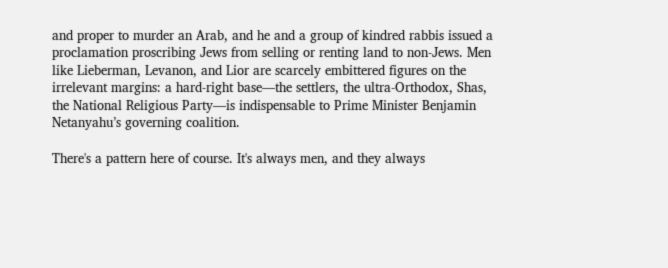and proper to murder an Arab, and he and a group of kindred rabbis issued a proclamation proscribing Jews from selling or renting land to non-Jews. Men like Lieberman, Levanon, and Lior are scarcely embittered figures on the irrelevant margins: a hard-right base—the settlers, the ultra-Orthodox, Shas, the National Religious Party—is indispensable to Prime Minister Benjamin Netanyahu’s governing coalition.

There's a pattern here of course. It's always men, and they always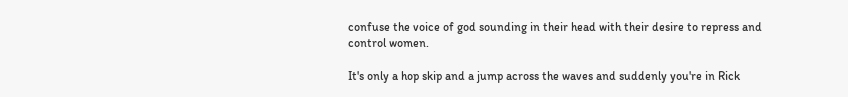confuse the voice of god sounding in their head with their desire to repress and control women.

It's only a hop skip and a jump across the waves and suddenly you're in Rick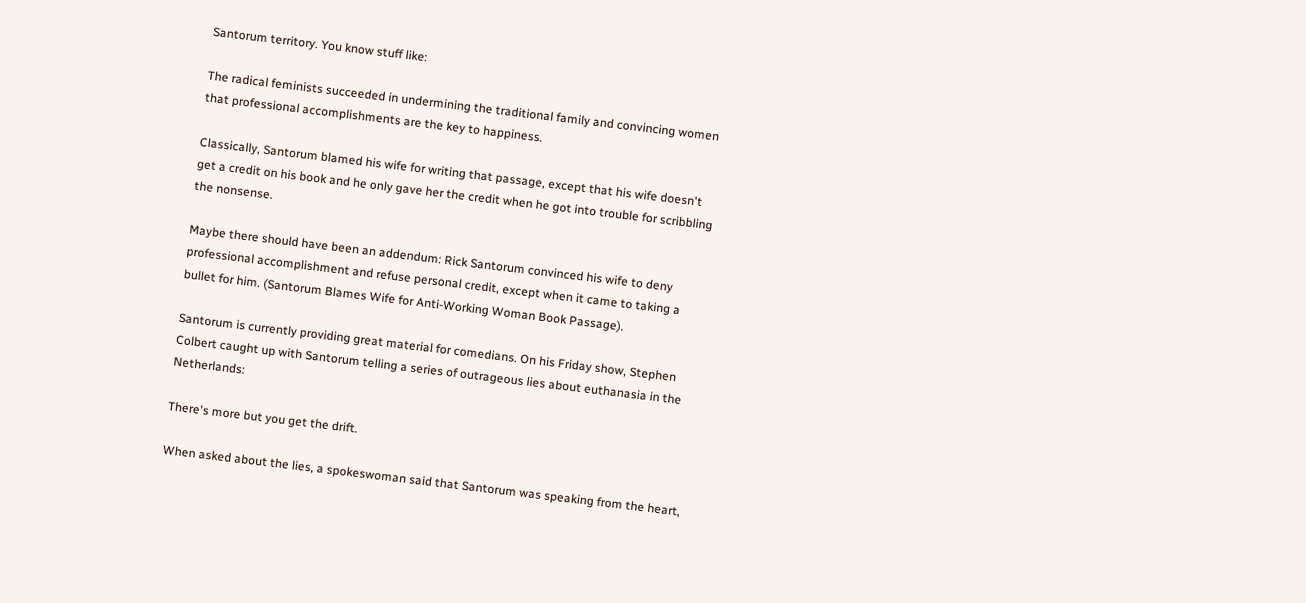Santorum territory. You know stuff like:

The radical feminists succeeded in undermining the traditional family and convincing women that professional accomplishments are the key to happiness.

Classically, Santorum blamed his wife for writing that passage, except that his wife doesn't get a credit on his book and he only gave her the credit when he got into trouble for scribbling the nonsense.

Maybe there should have been an addendum: Rick Santorum convinced his wife to deny professional accomplishment and refuse personal credit, except when it came to taking a bullet for him. (Santorum Blames Wife for Anti-Working Woman Book Passage).

Santorum is currently providing great material for comedians. On his Friday show, Stephen Colbert caught up with Santorum telling a series of outrageous lies about euthanasia in the Netherlands:

There's more but you get the drift.

When asked about the lies, a spokeswoman said that Santorum was speaking from the heart,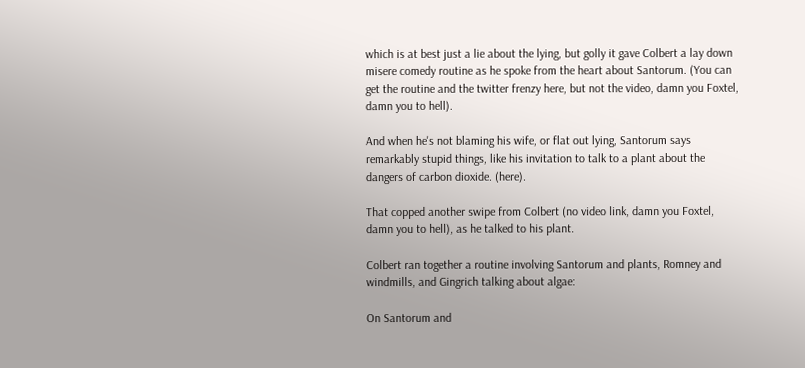which is at best just a lie about the lying, but golly it gave Colbert a lay down misere comedy routine as he spoke from the heart about Santorum. (You can get the routine and the twitter frenzy here, but not the video, damn you Foxtel, damn you to hell).

And when he's not blaming his wife, or flat out lying, Santorum says remarkably stupid things, like his invitation to talk to a plant about the dangers of carbon dioxide. (here).

That copped another swipe from Colbert (no video link, damn you Foxtel, damn you to hell), as he talked to his plant.

Colbert ran together a routine involving Santorum and plants, Romney and windmills, and Gingrich talking about algae:

On Santorum and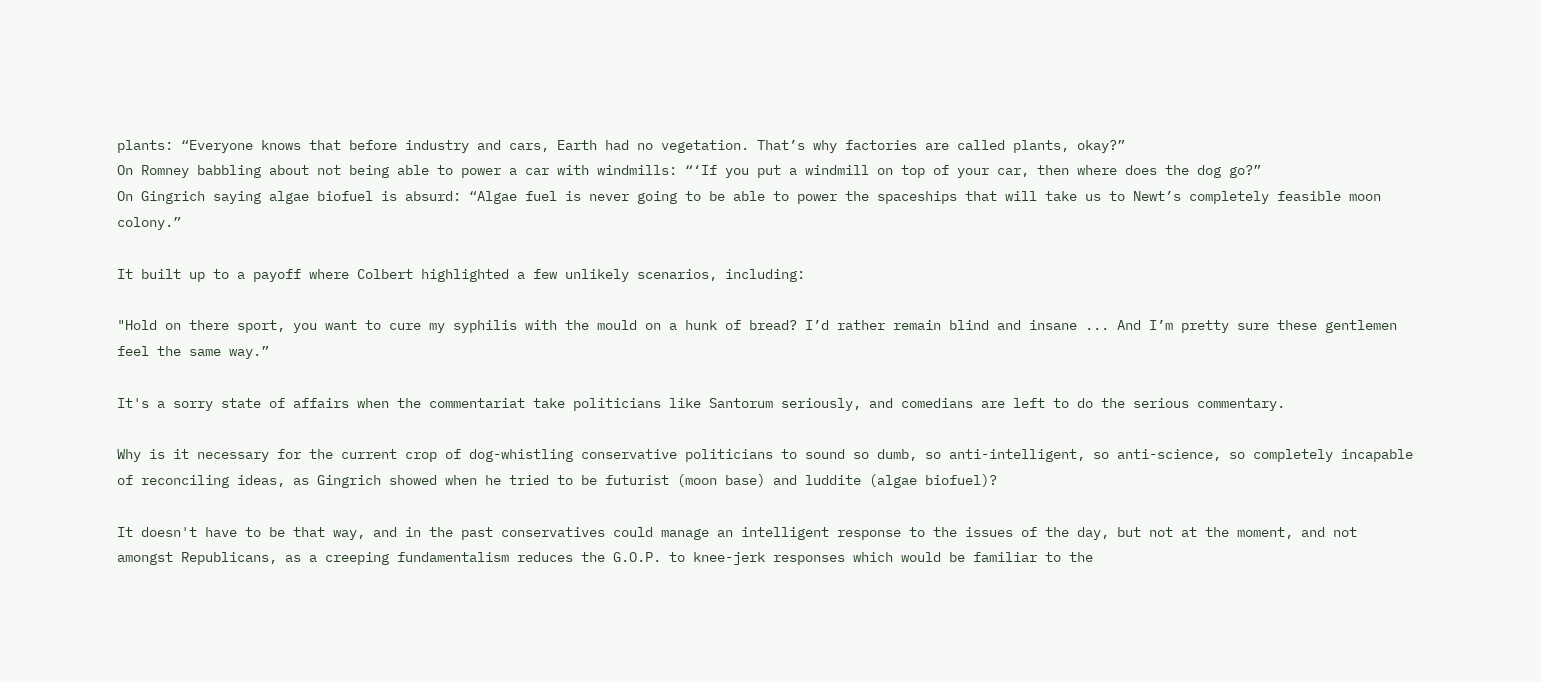plants: “Everyone knows that before industry and cars, Earth had no vegetation. That’s why factories are called plants, okay?”
On Romney babbling about not being able to power a car with windmills: “‘If you put a windmill on top of your car, then where does the dog go?”
On Gingrich saying algae biofuel is absurd: “Algae fuel is never going to be able to power the spaceships that will take us to Newt’s completely feasible moon colony.”

It built up to a payoff where Colbert highlighted a few unlikely scenarios, including:

"Hold on there sport, you want to cure my syphilis with the mould on a hunk of bread? I’d rather remain blind and insane ... And I’m pretty sure these gentlemen feel the same way.”

It's a sorry state of affairs when the commentariat take politicians like Santorum seriously, and comedians are left to do the serious commentary.

Why is it necessary for the current crop of dog-whistling conservative politicians to sound so dumb, so anti-intelligent, so anti-science, so completely incapable of reconciling ideas, as Gingrich showed when he tried to be futurist (moon base) and luddite (algae biofuel)?

It doesn't have to be that way, and in the past conservatives could manage an intelligent response to the issues of the day, but not at the moment, and not amongst Republicans, as a creeping fundamentalism reduces the G.O.P. to knee-jerk responses which would be familiar to the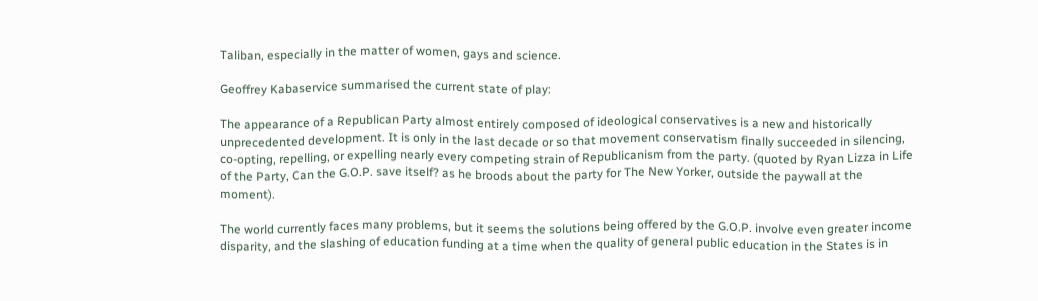Taliban, especially in the matter of women, gays and science.

Geoffrey Kabaservice summarised the current state of play:

The appearance of a Republican Party almost entirely composed of ideological conservatives is a new and historically unprecedented development. It is only in the last decade or so that movement conservatism finally succeeded in silencing, co-opting, repelling, or expelling nearly every competing strain of Republicanism from the party. (quoted by Ryan Lizza in Life of the Party, Can the G.O.P. save itself? as he broods about the party for The New Yorker, outside the paywall at the moment).

The world currently faces many problems, but it seems the solutions being offered by the G.O.P. involve even greater income disparity, and the slashing of education funding at a time when the quality of general public education in the States is in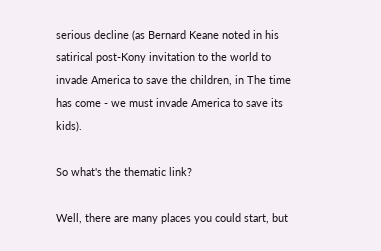serious decline (as Bernard Keane noted in his satirical post-Kony invitation to the world to invade America to save the children, in The time has come - we must invade America to save its kids).

So what's the thematic link?

Well, there are many places you could start, but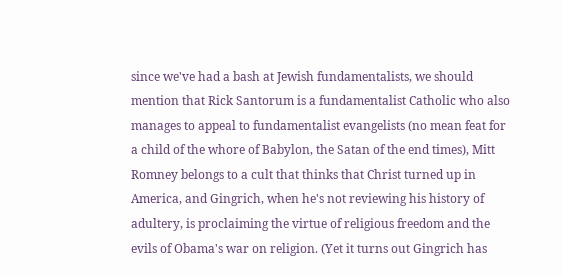since we've had a bash at Jewish fundamentalists, we should mention that Rick Santorum is a fundamentalist Catholic who also manages to appeal to fundamentalist evangelists (no mean feat for a child of the whore of Babylon, the Satan of the end times), Mitt Romney belongs to a cult that thinks that Christ turned up in America, and Gingrich, when he's not reviewing his history of adultery, is proclaiming the virtue of religious freedom and the evils of Obama's war on religion. (Yet it turns out Gingrich has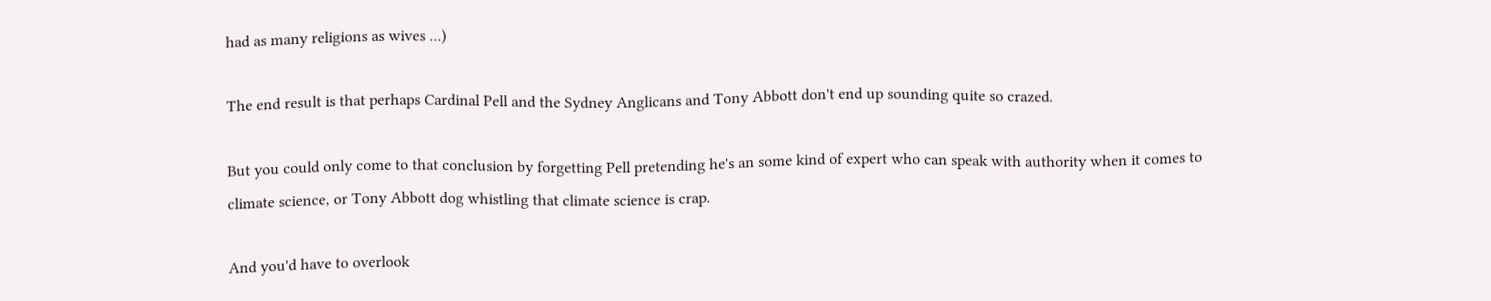had as many religions as wives ...)

The end result is that perhaps Cardinal Pell and the Sydney Anglicans and Tony Abbott don't end up sounding quite so crazed.

But you could only come to that conclusion by forgetting Pell pretending he's an some kind of expert who can speak with authority when it comes to climate science, or Tony Abbott dog whistling that climate science is crap.

And you'd have to overlook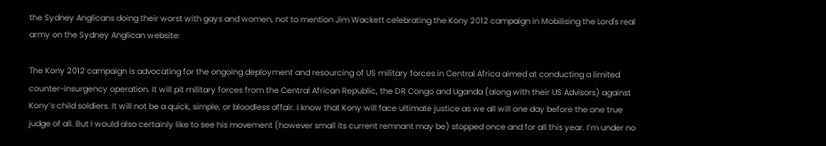the Sydney Anglicans doing their worst with gays and women, not to mention Jim Wackett celebrating the Kony 2012 campaign in Mobilising the Lord's real army on the Sydney Anglican website:

The Kony 2012 campaign is advocating for the ongoing deployment and resourcing of US military forces in Central Africa aimed at conducting a limited counter-insurgency operation. It will pit military forces from the Central African Republic, the DR Congo and Uganda (along with their US Advisors) against Kony’s child soldiers. It will not be a quick, simple, or bloodless affair. I know that Kony will face ultimate justice as we all will one day before the one true judge of all. But I would also certainly like to see his movement (however small its current remnant may be) stopped once and for all this year. I’m under no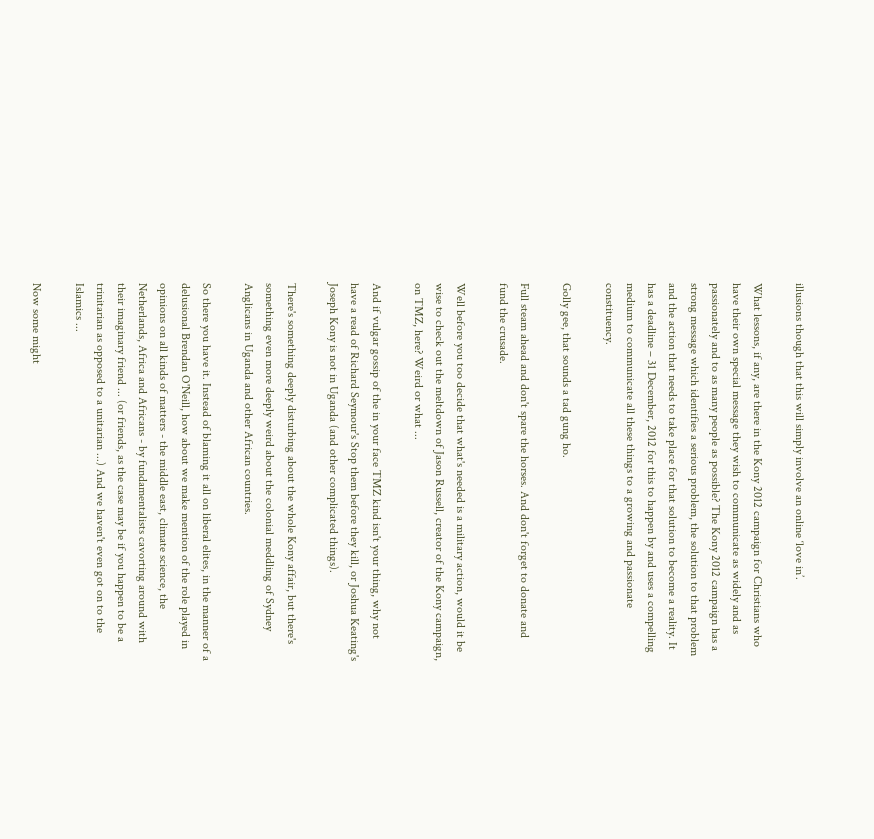illusions though that this will simply involve an online ‘love in’.

What lessons, if any, are there in the Kony 2012 campaign for Christians who have their own special message they wish to communicate as widely and as passionately and to as many people as possible? The Kony 2012 campaign has a strong message which identifies a serious problem, the solution to that problem and the action that needs to take place for that solution to become a reality. It has a deadline – 31 December, 2012 for this to happen by and uses a compelling medium to communicate all these things to a growing and passionate constituency.

Golly gee, that sounds a tad gung ho.

Full steam ahead and don't spare the horses. And don't forget to donate and fund the crusade.

Well before you too decide that what's needed is a military action, would it be wise to check out the meltdown of Jason Russell, creator of the Kony campaign, on TMZ, here? Weird or what ...

And if vulgar gossip of the in your face TMZ kind isn't your thing, why not have a read of Richard Seymour's Stop them before they kill, or Joshua Keating's Joseph Kony is not in Uganda (and other complicated things).

There's something deeply disturbing about the whole Kony affair, but there's something even more deeply weird about the colonial meddling of Sydney Anglicans in Uganda and other African countries.

So there you have it. Instead of blaming it all on liberal elites, in the manner of a delusional Brendan O'Neill, how about we make mention of the role played in opinions on all kinds of matters - the middle east, climate science, the Netherlands, Africa and Africans - by fundamentalists cavorting around with their imaginary friend ... (or friends, as the case may be if you happen to be a trinitarian as opposed to a unitarian ...) And we haven't even got on to the Islamics ...

Now some might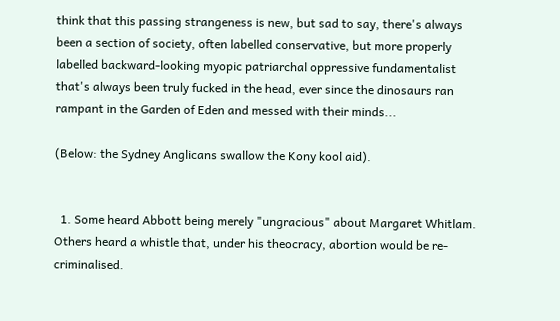think that this passing strangeness is new, but sad to say, there's always been a section of society, often labelled conservative, but more properly labelled backward-looking myopic patriarchal oppressive fundamentalist that's always been truly fucked in the head, ever since the dinosaurs ran rampant in the Garden of Eden and messed with their minds...

(Below: the Sydney Anglicans swallow the Kony kool aid).


  1. Some heard Abbott being merely "ungracious" about Margaret Whitlam. Others heard a whistle that, under his theocracy, abortion would be re-criminalised.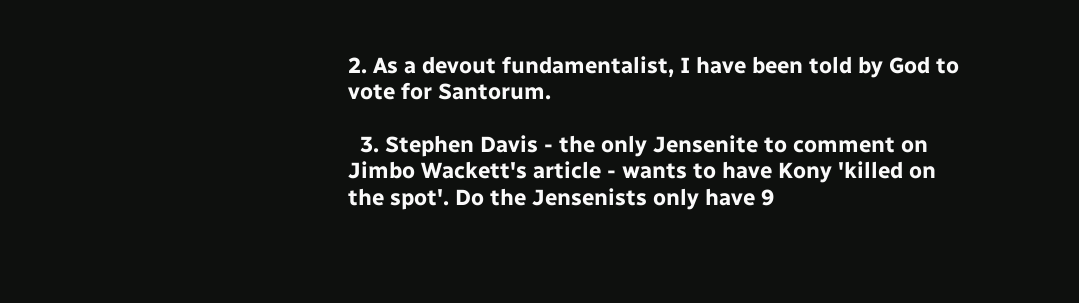2. As a devout fundamentalist, I have been told by God to vote for Santorum.

  3. Stephen Davis - the only Jensenite to comment on Jimbo Wackett's article - wants to have Kony 'killed on the spot'. Do the Jensenists only have 9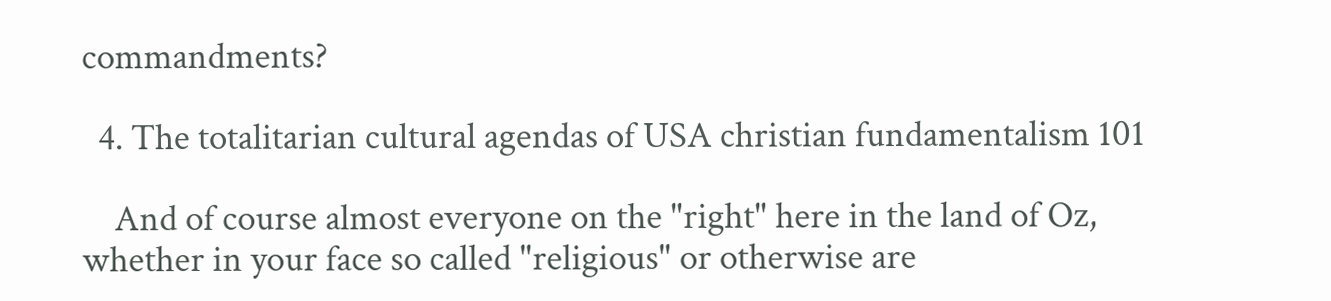commandments?

  4. The totalitarian cultural agendas of USA christian fundamentalism 101

    And of course almost everyone on the "right" here in the land of Oz, whether in your face so called "religious" or otherwise are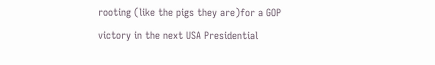rooting (like the pigs they are)for a GOP victory in the next USA Presidential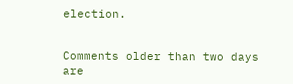election.


Comments older than two days are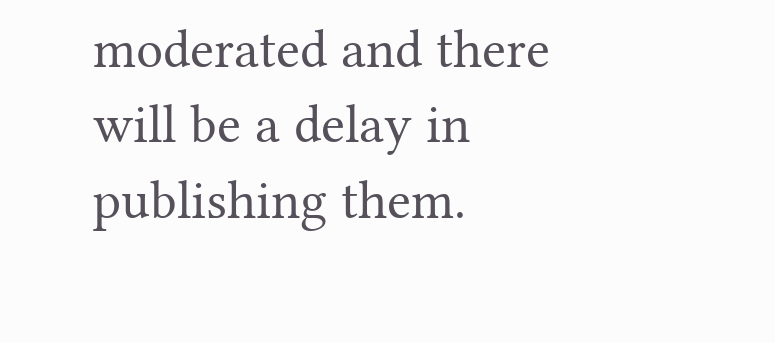moderated and there will be a delay in publishing them.